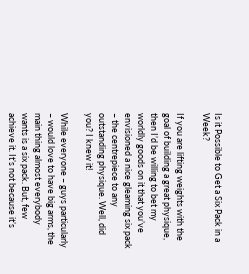Is it Possible to Get a Six Pack in a Week?

If you are lifting weights with the goal of building a great physique, then I’d be willing to bet my worldly goods on it that you’ve envisioned a nice gleaming six pack – the centrepiece to any outstanding physique. Well, did you? I knew it!

While everyone – guys particularly – would love to have big arms, the main thing almost everybody wants is a six pack. But, few achieve it. It’s not because it’s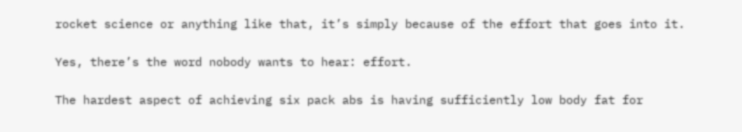rocket science or anything like that, it’s simply because of the effort that goes into it.

Yes, there’s the word nobody wants to hear: effort.

The hardest aspect of achieving six pack abs is having sufficiently low body fat for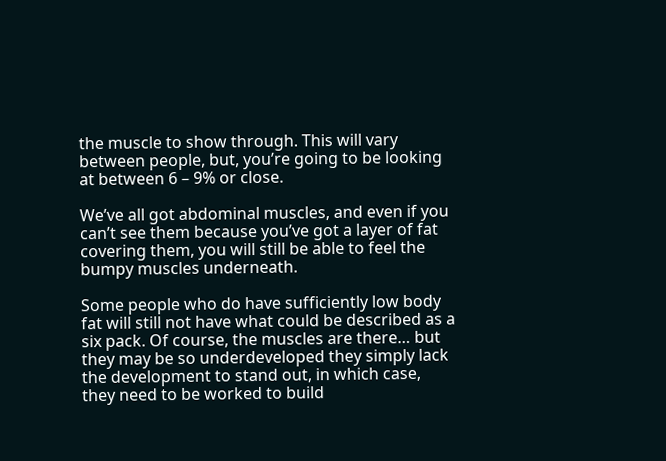the muscle to show through. This will vary between people, but, you’re going to be looking at between 6 – 9% or close.

We’ve all got abdominal muscles, and even if you can’t see them because you’ve got a layer of fat covering them, you will still be able to feel the bumpy muscles underneath.

Some people who do have sufficiently low body fat will still not have what could be described as a six pack. Of course, the muscles are there… but they may be so underdeveloped they simply lack the development to stand out, in which case, they need to be worked to build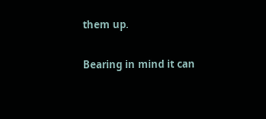them up.

Bearing in mind it can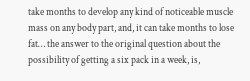take months to develop any kind of noticeable muscle mass on any body part, and, it can take months to lose fat… the answer to the original question about the possibility of getting a six pack in a week, is,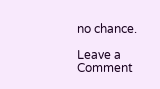no chance.

Leave a Comment